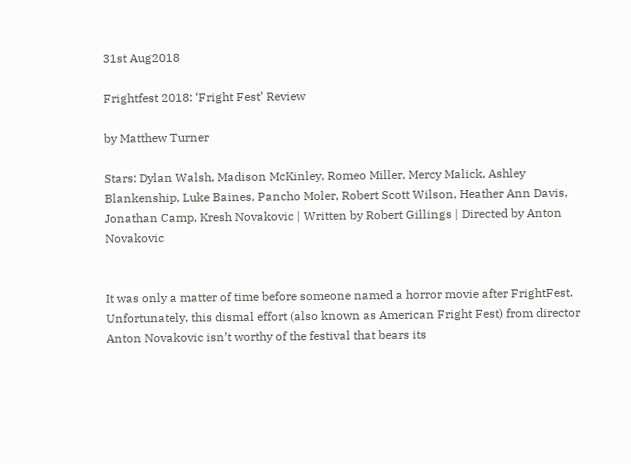31st Aug2018

Frightfest 2018: ‘Fright Fest’ Review

by Matthew Turner

Stars: Dylan Walsh, Madison McKinley, Romeo Miller, Mercy Malick, Ashley Blankenship, Luke Baines, Pancho Moler, Robert Scott Wilson, Heather Ann Davis, Jonathan Camp, Kresh Novakovic | Written by Robert Gillings | Directed by Anton Novakovic


It was only a matter of time before someone named a horror movie after FrightFest. Unfortunately, this dismal effort (also known as American Fright Fest) from director Anton Novakovic isn’t worthy of the festival that bears its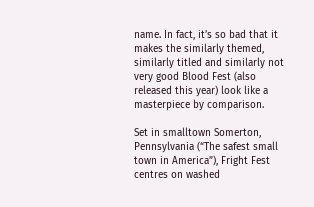name. In fact, it’s so bad that it makes the similarly themed, similarly titled and similarly not very good Blood Fest (also released this year) look like a masterpiece by comparison.

Set in smalltown Somerton, Pennsylvania (“The safest small town in America”), Fright Fest centres on washed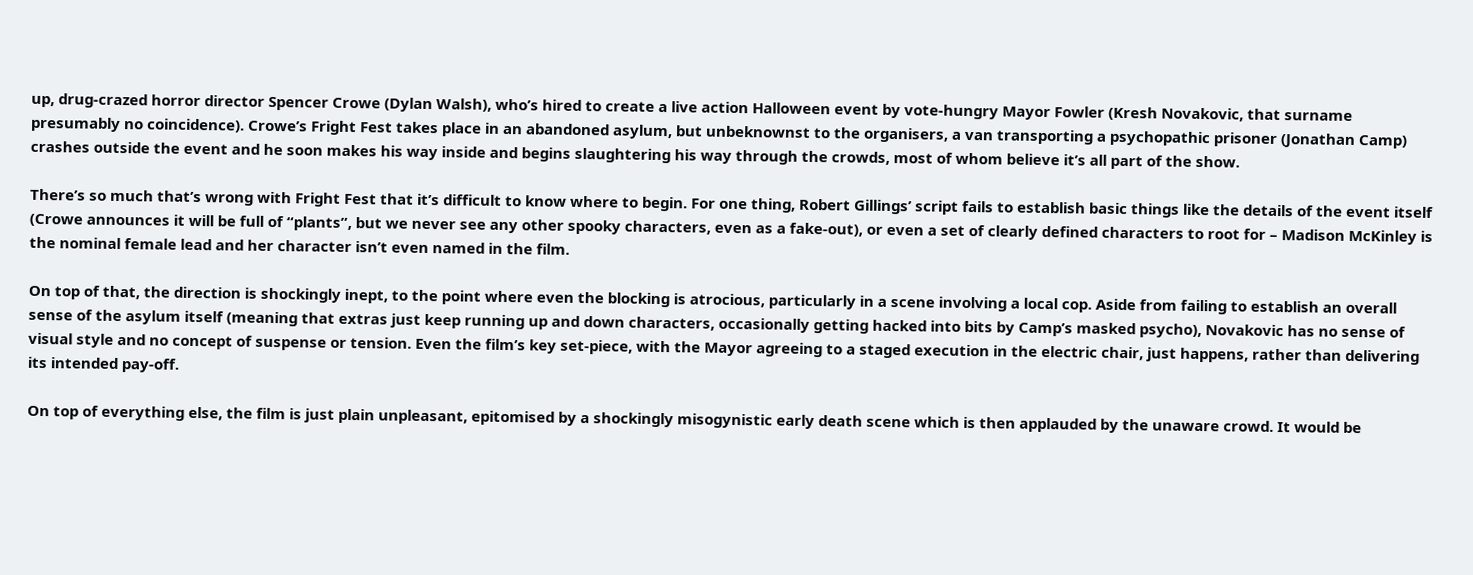up, drug-crazed horror director Spencer Crowe (Dylan Walsh), who’s hired to create a live action Halloween event by vote-hungry Mayor Fowler (Kresh Novakovic, that surname presumably no coincidence). Crowe’s Fright Fest takes place in an abandoned asylum, but unbeknownst to the organisers, a van transporting a psychopathic prisoner (Jonathan Camp) crashes outside the event and he soon makes his way inside and begins slaughtering his way through the crowds, most of whom believe it’s all part of the show.

There’s so much that’s wrong with Fright Fest that it’s difficult to know where to begin. For one thing, Robert Gillings’ script fails to establish basic things like the details of the event itself (Crowe announces it will be full of “plants”, but we never see any other spooky characters, even as a fake-out), or even a set of clearly defined characters to root for – Madison McKinley is the nominal female lead and her character isn’t even named in the film.

On top of that, the direction is shockingly inept, to the point where even the blocking is atrocious, particularly in a scene involving a local cop. Aside from failing to establish an overall sense of the asylum itself (meaning that extras just keep running up and down characters, occasionally getting hacked into bits by Camp’s masked psycho), Novakovic has no sense of visual style and no concept of suspense or tension. Even the film’s key set-piece, with the Mayor agreeing to a staged execution in the electric chair, just happens, rather than delivering its intended pay-off.

On top of everything else, the film is just plain unpleasant, epitomised by a shockingly misogynistic early death scene which is then applauded by the unaware crowd. It would be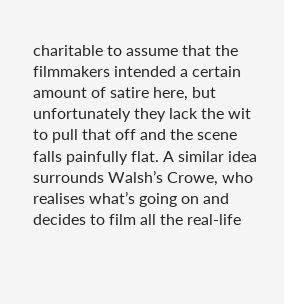charitable to assume that the filmmakers intended a certain amount of satire here, but unfortunately they lack the wit to pull that off and the scene falls painfully flat. A similar idea surrounds Walsh’s Crowe, who realises what’s going on and decides to film all the real-life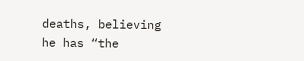deaths, believing he has “the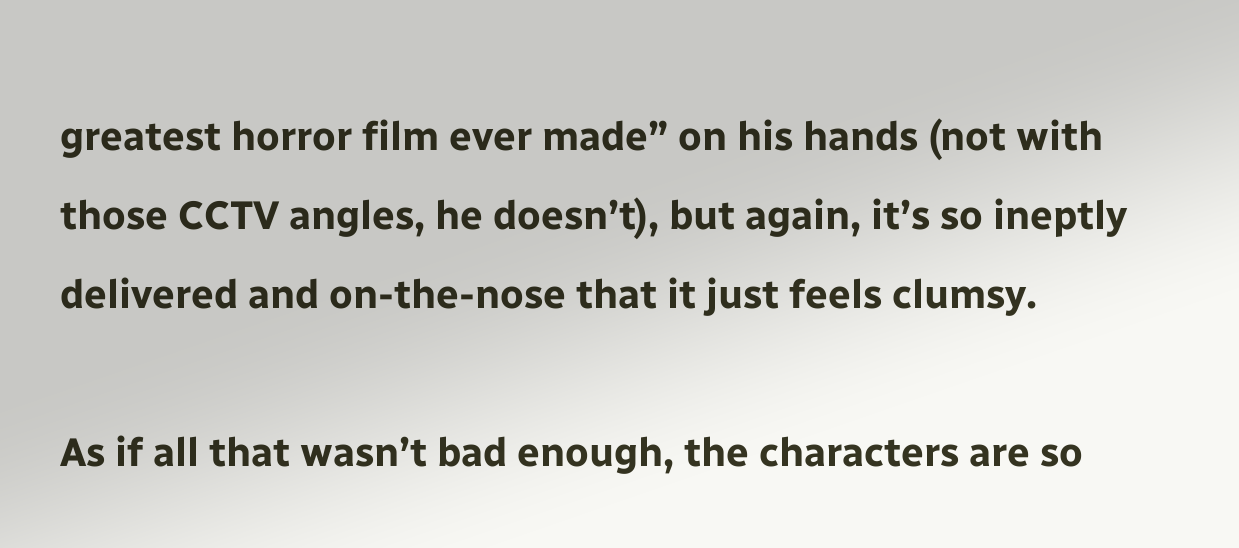greatest horror film ever made” on his hands (not with those CCTV angles, he doesn’t), but again, it’s so ineptly delivered and on-the-nose that it just feels clumsy.

As if all that wasn’t bad enough, the characters are so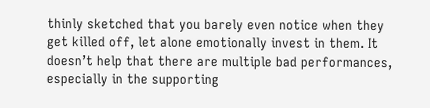thinly sketched that you barely even notice when they get killed off, let alone emotionally invest in them. It doesn’t help that there are multiple bad performances, especially in the supporting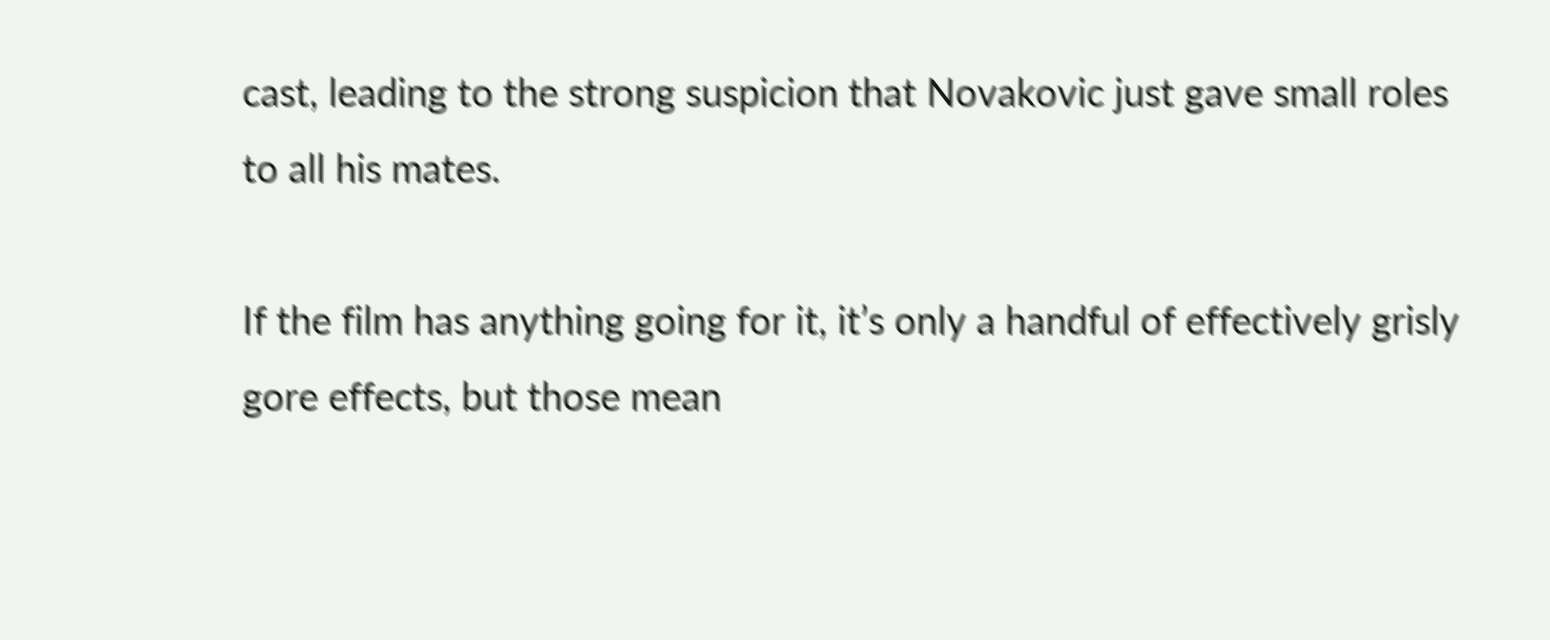cast, leading to the strong suspicion that Novakovic just gave small roles to all his mates.

If the film has anything going for it, it’s only a handful of effectively grisly gore effects, but those mean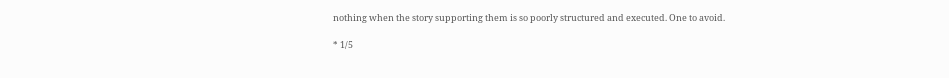nothing when the story supporting them is so poorly structured and executed. One to avoid.

* 1/5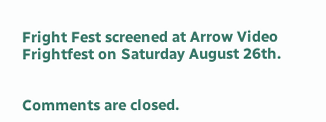Fright Fest screened at Arrow Video Frightfest on Saturday August 26th.


Comments are closed.